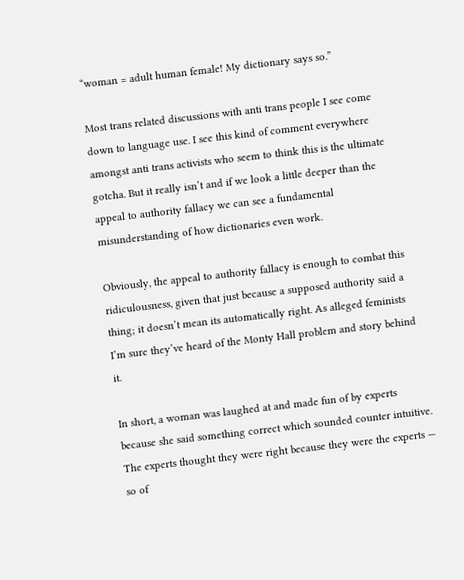“woman = adult human female! My dictionary says so.”

Most trans related discussions with anti trans people I see come down to language use. I see this kind of comment everywhere amongst anti trans activists who seem to think this is the ultimate gotcha. But it really isn’t and if we look a little deeper than the appeal to authority fallacy we can see a fundamental misunderstanding of how dictionaries even work.

Obviously, the appeal to authority fallacy is enough to combat this ridiculousness, given that just because a supposed authority said a thing; it doesn’t mean its automatically right. As alleged feminists I’m sure they’ve heard of the Monty Hall problem and story behind it.

In short, a woman was laughed at and made fun of by experts because she said something correct which sounded counter intuitive. The experts thought they were right because they were the experts — so of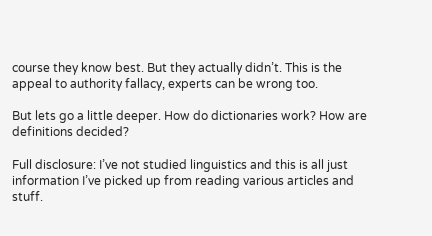course they know best. But they actually didn’t. This is the appeal to authority fallacy, experts can be wrong too.

But lets go a little deeper. How do dictionaries work? How are definitions decided?

Full disclosure: I’ve not studied linguistics and this is all just information I’ve picked up from reading various articles and stuff.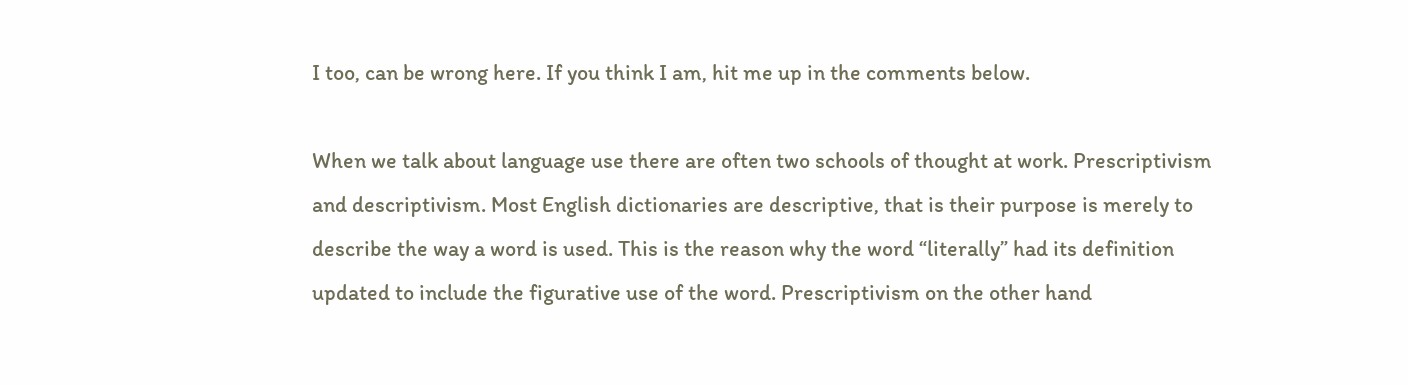I too, can be wrong here. If you think I am, hit me up in the comments below.

When we talk about language use there are often two schools of thought at work. Prescriptivism and descriptivism. Most English dictionaries are descriptive, that is their purpose is merely to describe the way a word is used. This is the reason why the word “literally” had its definition updated to include the figurative use of the word. Prescriptivism on the other hand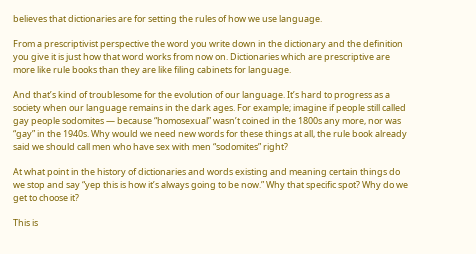believes that dictionaries are for setting the rules of how we use language.

From a prescriptivist perspective the word you write down in the dictionary and the definition you give it is just how that word works from now on. Dictionaries which are prescriptive are more like rule books than they are like filing cabinets for language.

And that’s kind of troublesome for the evolution of our language. It’s hard to progress as a society when our language remains in the dark ages. For example; imagine if people still called gay people sodomites — because “homosexual” wasn’t coined in the 1800s any more, nor was “gay” in the 1940s. Why would we need new words for these things at all, the rule book already said we should call men who have sex with men “sodomites” right?

At what point in the history of dictionaries and words existing and meaning certain things do we stop and say “yep this is how it’s always going to be now.” Why that specific spot? Why do we get to choose it?

This is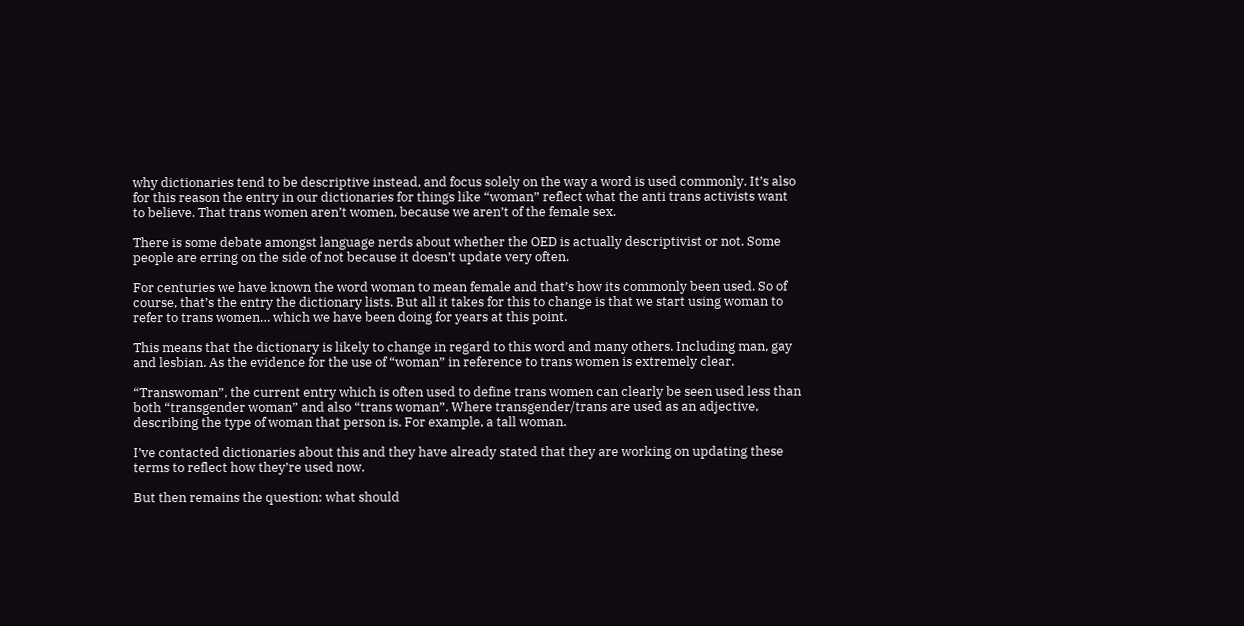why dictionaries tend to be descriptive instead, and focus solely on the way a word is used commonly. It’s also for this reason the entry in our dictionaries for things like “woman” reflect what the anti trans activists want to believe. That trans women aren’t women, because we aren’t of the female sex.

There is some debate amongst language nerds about whether the OED is actually descriptivist or not. Some people are erring on the side of not because it doesn’t update very often.

For centuries we have known the word woman to mean female and that’s how its commonly been used. So of course, that’s the entry the dictionary lists. But all it takes for this to change is that we start using woman to refer to trans women… which we have been doing for years at this point.

This means that the dictionary is likely to change in regard to this word and many others. Including man, gay and lesbian. As the evidence for the use of “woman” in reference to trans women is extremely clear.

“Transwoman”, the current entry which is often used to define trans women can clearly be seen used less than both “transgender woman” and also “trans woman”. Where transgender/trans are used as an adjective, describing the type of woman that person is. For example, a tall woman.

I’ve contacted dictionaries about this and they have already stated that they are working on updating these terms to reflect how they’re used now.

But then remains the question: what should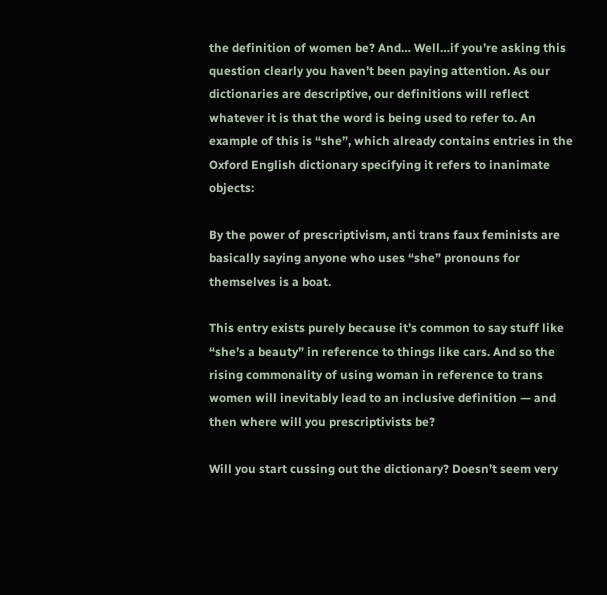the definition of women be? And… Well…if you’re asking this question clearly you haven’t been paying attention. As our dictionaries are descriptive, our definitions will reflect whatever it is that the word is being used to refer to. An example of this is “she”, which already contains entries in the Oxford English dictionary specifying it refers to inanimate objects:

By the power of prescriptivism, anti trans faux feminists are basically saying anyone who uses “she” pronouns for themselves is a boat.

This entry exists purely because it’s common to say stuff like “she’s a beauty” in reference to things like cars. And so the rising commonality of using woman in reference to trans women will inevitably lead to an inclusive definition — and then where will you prescriptivists be?

Will you start cussing out the dictionary? Doesn’t seem very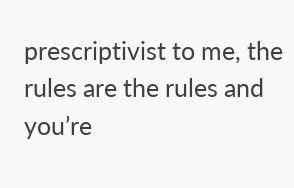prescriptivist to me, the rules are the rules and you’re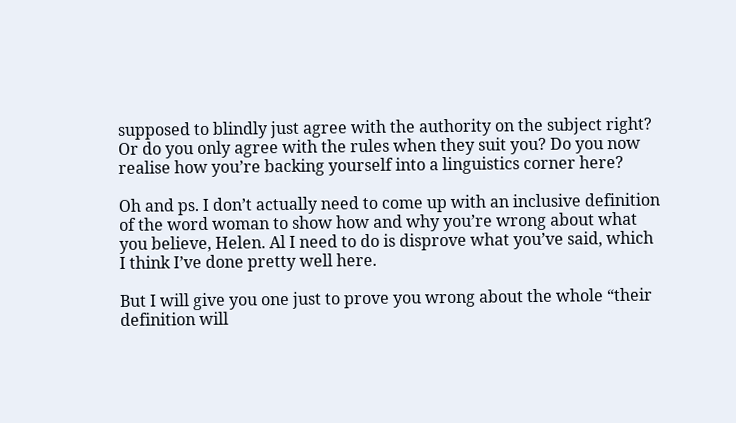supposed to blindly just agree with the authority on the subject right? Or do you only agree with the rules when they suit you? Do you now realise how you’re backing yourself into a linguistics corner here?

Oh and ps. I don’t actually need to come up with an inclusive definition of the word woman to show how and why you’re wrong about what you believe, Helen. Al I need to do is disprove what you’ve said, which I think I’ve done pretty well here.

But I will give you one just to prove you wrong about the whole “their definition will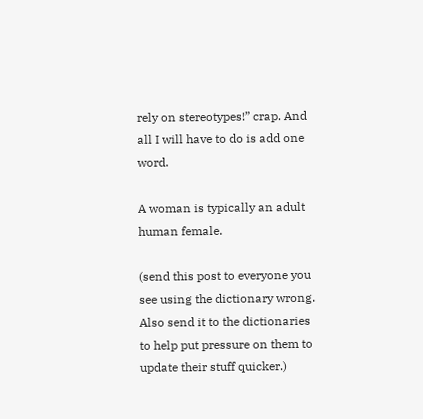rely on stereotypes!” crap. And all I will have to do is add one word.

A woman is typically an adult human female.

(send this post to everyone you see using the dictionary wrong. Also send it to the dictionaries to help put pressure on them to update their stuff quicker.)